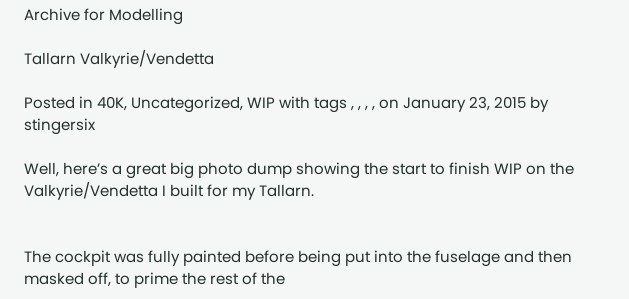Archive for Modelling

Tallarn Valkyrie/Vendetta

Posted in 40K, Uncategorized, WIP with tags , , , , on January 23, 2015 by stingersix

Well, here’s a great big photo dump showing the start to finish WIP on the Valkyrie/Vendetta I built for my Tallarn.


The cockpit was fully painted before being put into the fuselage and then masked off, to prime the rest of the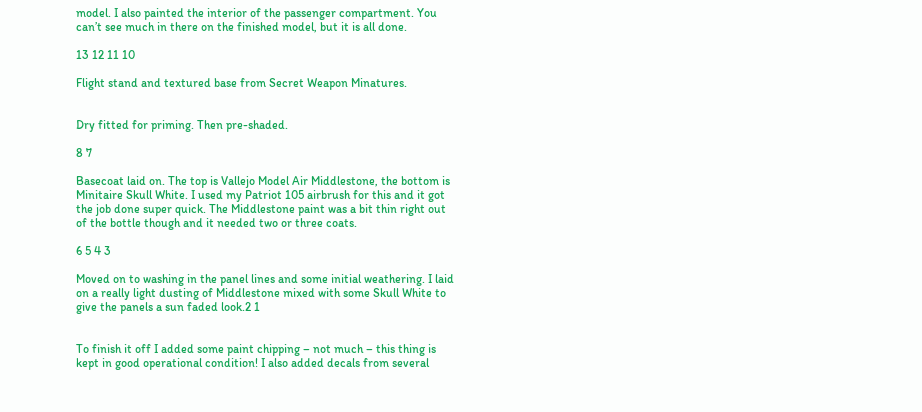model. I also painted the interior of the passenger compartment. You can’t see much in there on the finished model, but it is all done.

13 12 11 10

Flight stand and textured base from Secret Weapon Minatures.


Dry fitted for priming. Then pre-shaded.

8 7

Basecoat laid on. The top is Vallejo Model Air Middlestone, the bottom is Minitaire Skull White. I used my Patriot 105 airbrush for this and it got the job done super quick. The Middlestone paint was a bit thin right out of the bottle though and it needed two or three coats.

6 5 4 3

Moved on to washing in the panel lines and some initial weathering. I laid on a really light dusting of Middlestone mixed with some Skull White to give the panels a sun faded look.2 1


To finish it off I added some paint chipping – not much – this thing is kept in good operational condition! I also added decals from several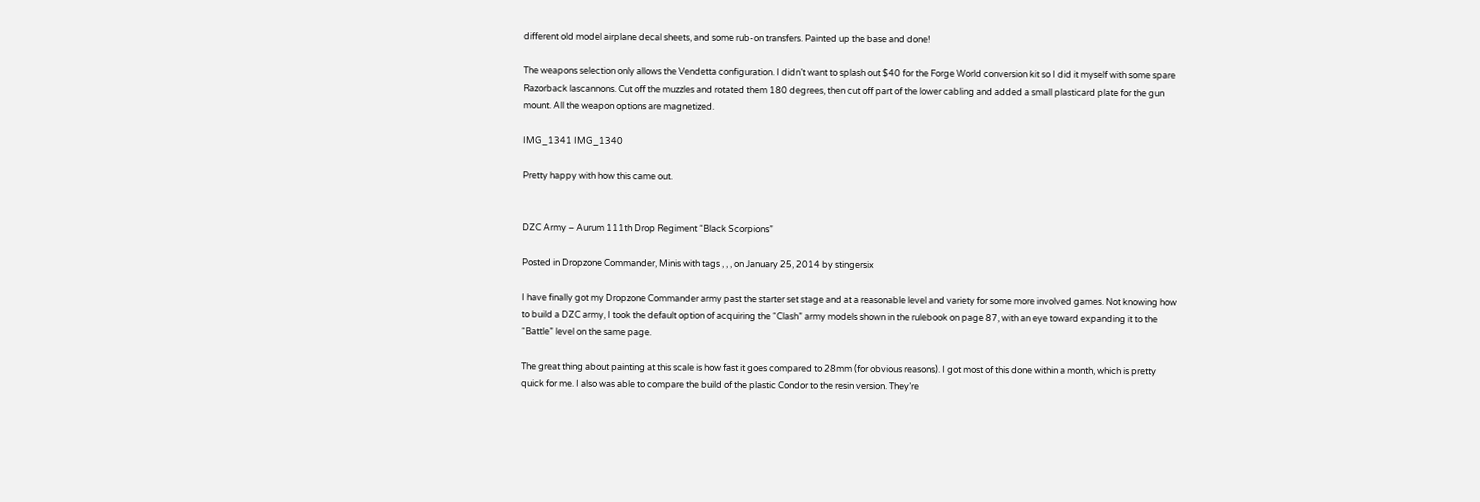different old model airplane decal sheets, and some rub-on transfers. Painted up the base and done!

The weapons selection only allows the Vendetta configuration. I didn’t want to splash out $40 for the Forge World conversion kit so I did it myself with some spare Razorback lascannons. Cut off the muzzles and rotated them 180 degrees, then cut off part of the lower cabling and added a small plasticard plate for the gun mount. All the weapon options are magnetized.

IMG_1341 IMG_1340

Pretty happy with how this came out.


DZC Army – Aurum 111th Drop Regiment “Black Scorpions”

Posted in Dropzone Commander, Minis with tags , , , on January 25, 2014 by stingersix

I have finally got my Dropzone Commander army past the starter set stage and at a reasonable level and variety for some more involved games. Not knowing how to build a DZC army, I took the default option of acquiring the “Clash” army models shown in the rulebook on page 87, with an eye toward expanding it to the “Battle” level on the same page.

The great thing about painting at this scale is how fast it goes compared to 28mm (for obvious reasons). I got most of this done within a month, which is pretty quick for me. I also was able to compare the build of the plastic Condor to the resin version. They’re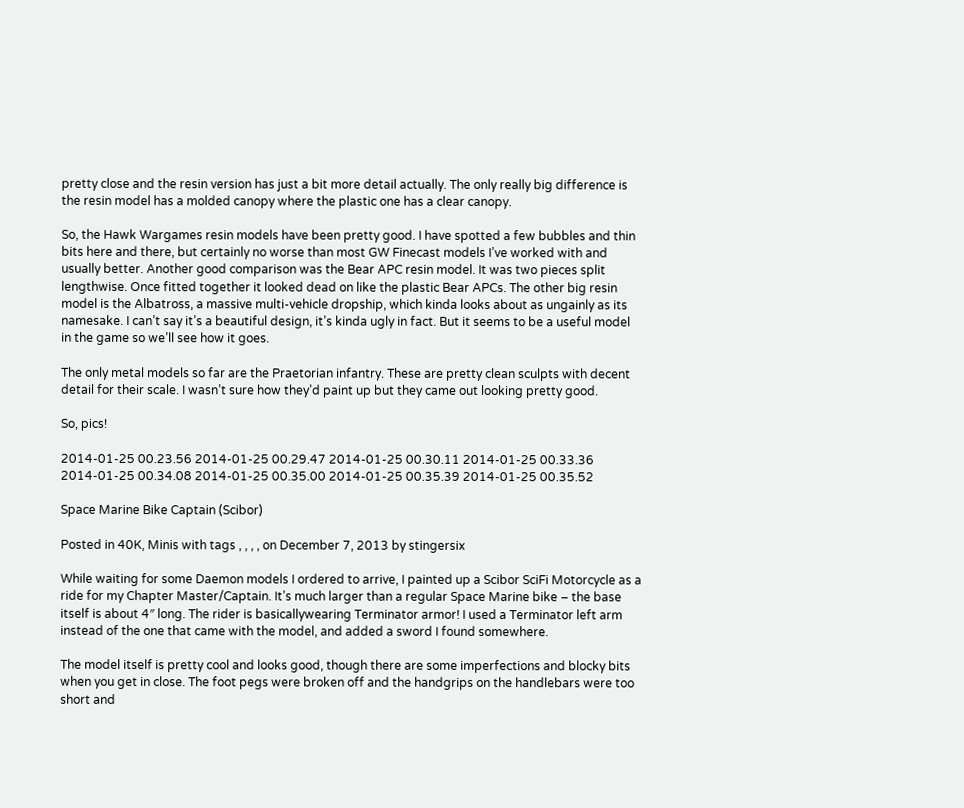pretty close and the resin version has just a bit more detail actually. The only really big difference is the resin model has a molded canopy where the plastic one has a clear canopy.

So, the Hawk Wargames resin models have been pretty good. I have spotted a few bubbles and thin bits here and there, but certainly no worse than most GW Finecast models I’ve worked with and usually better. Another good comparison was the Bear APC resin model. It was two pieces split lengthwise. Once fitted together it looked dead on like the plastic Bear APCs. The other big resin model is the Albatross, a massive multi-vehicle dropship, which kinda looks about as ungainly as its namesake. I can’t say it’s a beautiful design, it’s kinda ugly in fact. But it seems to be a useful model in the game so we’ll see how it goes.

The only metal models so far are the Praetorian infantry. These are pretty clean sculpts with decent detail for their scale. I wasn’t sure how they’d paint up but they came out looking pretty good.

So, pics!

2014-01-25 00.23.56 2014-01-25 00.29.47 2014-01-25 00.30.11 2014-01-25 00.33.36 2014-01-25 00.34.08 2014-01-25 00.35.00 2014-01-25 00.35.39 2014-01-25 00.35.52

Space Marine Bike Captain (Scibor)

Posted in 40K, Minis with tags , , , , on December 7, 2013 by stingersix

While waiting for some Daemon models I ordered to arrive, I painted up a Scibor SciFi Motorcycle as a ride for my Chapter Master/Captain. It’s much larger than a regular Space Marine bike – the base itself is about 4″ long. The rider is basicallywearing Terminator armor! I used a Terminator left arm instead of the one that came with the model, and added a sword I found somewhere.

The model itself is pretty cool and looks good, though there are some imperfections and blocky bits when you get in close. The foot pegs were broken off and the handgrips on the handlebars were too short and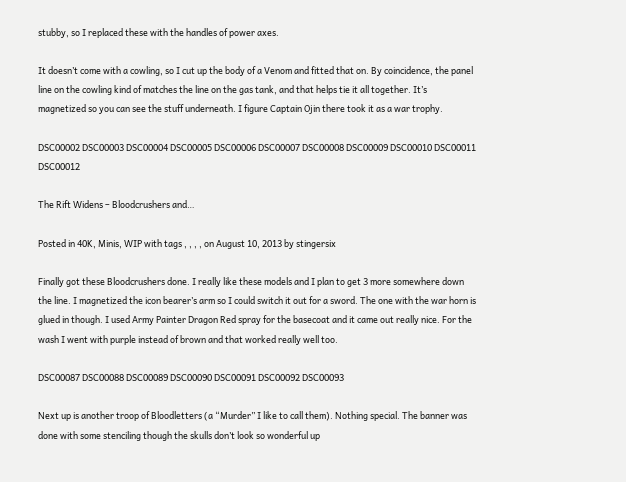stubby, so I replaced these with the handles of power axes.

It doesn’t come with a cowling, so I cut up the body of a Venom and fitted that on. By coincidence, the panel line on the cowling kind of matches the line on the gas tank, and that helps tie it all together. It’s magnetized so you can see the stuff underneath. I figure Captain Ojin there took it as a war trophy.

DSC00002 DSC00003 DSC00004 DSC00005 DSC00006 DSC00007 DSC00008 DSC00009 DSC00010 DSC00011 DSC00012

The Rift Widens – Bloodcrushers and…

Posted in 40K, Minis, WIP with tags , , , , on August 10, 2013 by stingersix

Finally got these Bloodcrushers done. I really like these models and I plan to get 3 more somewhere down the line. I magnetized the icon bearer’s arm so I could switch it out for a sword. The one with the war horn is glued in though. I used Army Painter Dragon Red spray for the basecoat and it came out really nice. For the wash I went with purple instead of brown and that worked really well too.

DSC00087 DSC00088 DSC00089 DSC00090 DSC00091 DSC00092 DSC00093

Next up is another troop of Bloodletters (a “Murder” I like to call them). Nothing special. The banner was done with some stenciling though the skulls don’t look so wonderful up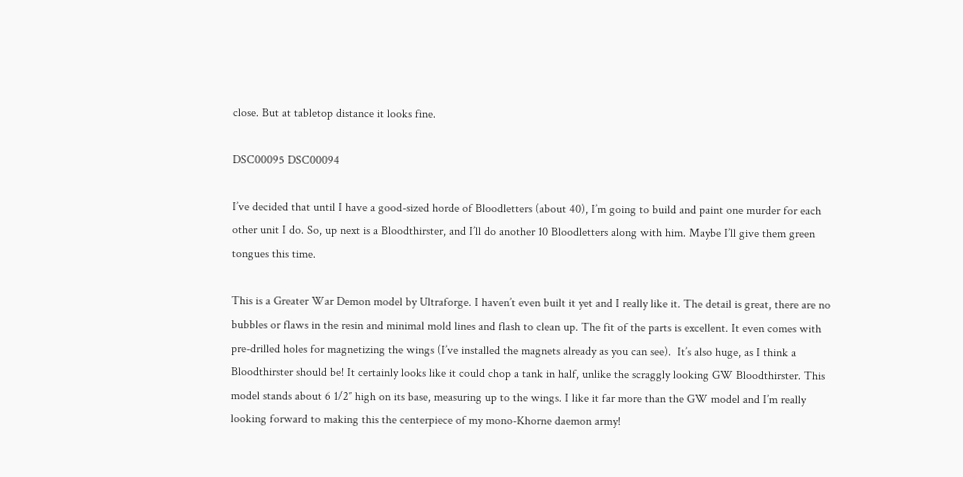close. But at tabletop distance it looks fine.

DSC00095 DSC00094

I’ve decided that until I have a good-sized horde of Bloodletters (about 40), I’m going to build and paint one murder for each other unit I do. So, up next is a Bloodthirster, and I’ll do another 10 Bloodletters along with him. Maybe I’ll give them green tongues this time.

This is a Greater War Demon model by Ultraforge. I haven’t even built it yet and I really like it. The detail is great, there are no bubbles or flaws in the resin and minimal mold lines and flash to clean up. The fit of the parts is excellent. It even comes with pre-drilled holes for magnetizing the wings (I’ve installed the magnets already as you can see).  It’s also huge, as I think a Bloodthirster should be! It certainly looks like it could chop a tank in half, unlike the scraggly looking GW Bloodthirster. This model stands about 6 1/2″ high on its base, measuring up to the wings. I like it far more than the GW model and I’m really looking forward to making this the centerpiece of my mono-Khorne daemon army!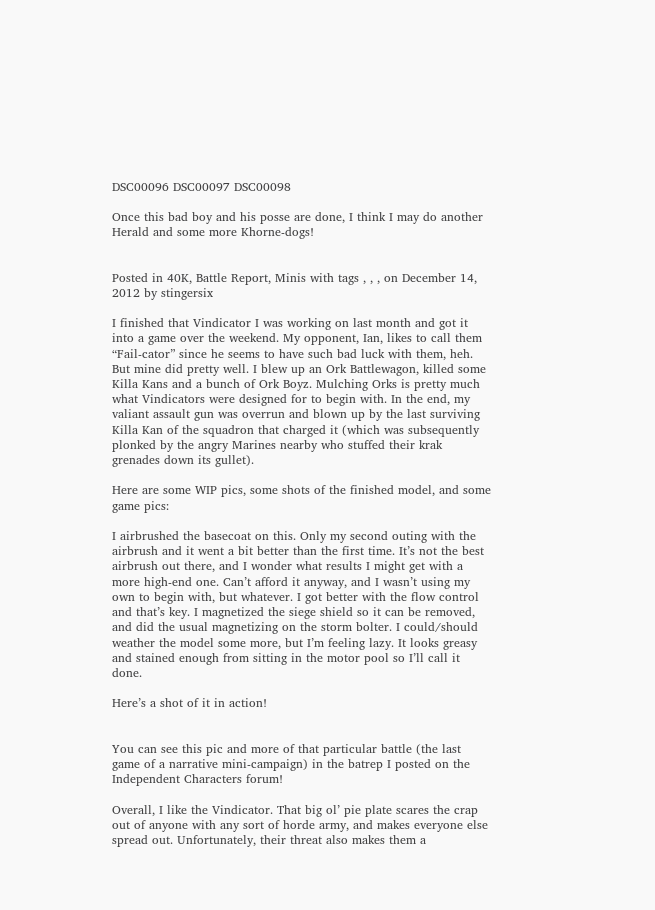DSC00096 DSC00097 DSC00098

Once this bad boy and his posse are done, I think I may do another Herald and some more Khorne-dogs!


Posted in 40K, Battle Report, Minis with tags , , , on December 14, 2012 by stingersix

I finished that Vindicator I was working on last month and got it into a game over the weekend. My opponent, Ian, likes to call them “Fail-cator” since he seems to have such bad luck with them, heh. But mine did pretty well. I blew up an Ork Battlewagon, killed some Killa Kans and a bunch of Ork Boyz. Mulching Orks is pretty much what Vindicators were designed for to begin with. In the end, my valiant assault gun was overrun and blown up by the last surviving Killa Kan of the squadron that charged it (which was subsequently plonked by the angry Marines nearby who stuffed their krak grenades down its gullet).

Here are some WIP pics, some shots of the finished model, and some game pics:

I airbrushed the basecoat on this. Only my second outing with the airbrush and it went a bit better than the first time. It’s not the best airbrush out there, and I wonder what results I might get with a more high-end one. Can’t afford it anyway, and I wasn’t using my own to begin with, but whatever. I got better with the flow control and that’s key. I magnetized the siege shield so it can be removed, and did the usual magnetizing on the storm bolter. I could/should weather the model some more, but I’m feeling lazy. It looks greasy and stained enough from sitting in the motor pool so I’ll call it done.

Here’s a shot of it in action!


You can see this pic and more of that particular battle (the last game of a narrative mini-campaign) in the batrep I posted on the Independent Characters forum!

Overall, I like the Vindicator. That big ol’ pie plate scares the crap out of anyone with any sort of horde army, and makes everyone else spread out. Unfortunately, their threat also makes them a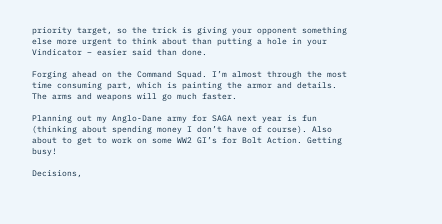priority target, so the trick is giving your opponent something else more urgent to think about than putting a hole in your Vindicator – easier said than done.

Forging ahead on the Command Squad. I’m almost through the most time consuming part, which is painting the armor and details. The arms and weapons will go much faster.

Planning out my Anglo-Dane army for SAGA next year is fun (thinking about spending money I don’t have of course). Also about to get to work on some WW2 GI’s for Bolt Action. Getting busy!

Decisions,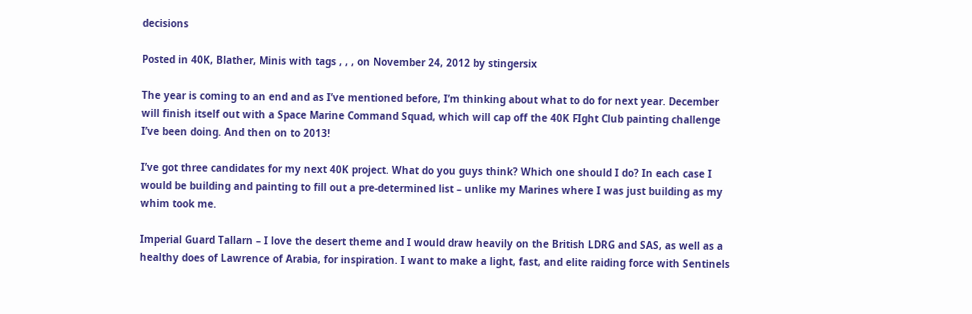decisions

Posted in 40K, Blather, Minis with tags , , , on November 24, 2012 by stingersix

The year is coming to an end and as I’ve mentioned before, I’m thinking about what to do for next year. December will finish itself out with a Space Marine Command Squad, which will cap off the 40K FIght Club painting challenge I’ve been doing. And then on to 2013!

I’ve got three candidates for my next 40K project. What do you guys think? Which one should I do? In each case I would be building and painting to fill out a pre-determined list – unlike my Marines where I was just building as my whim took me.

Imperial Guard Tallarn – I love the desert theme and I would draw heavily on the British LDRG and SAS, as well as a healthy does of Lawrence of Arabia, for inspiration. I want to make a light, fast, and elite raiding force with Sentinels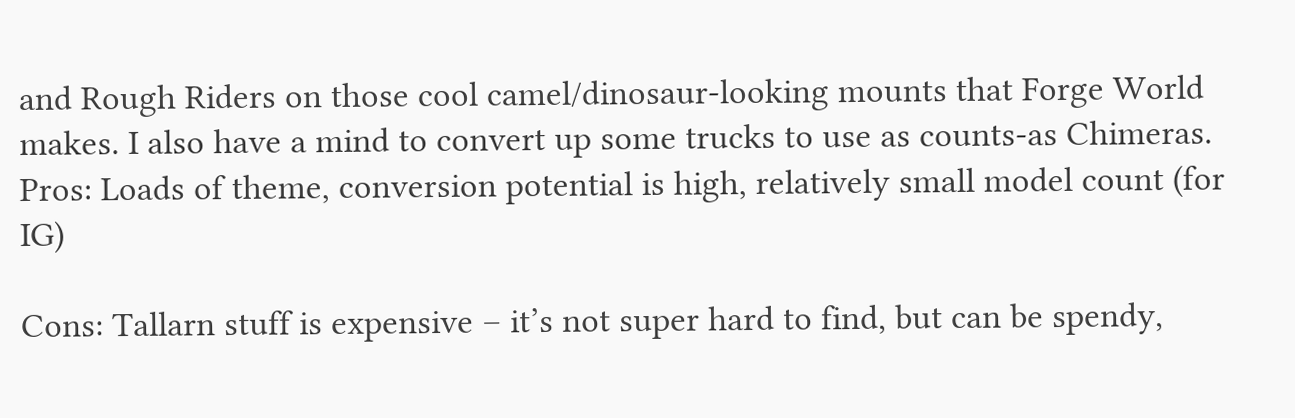and Rough Riders on those cool camel/dinosaur-looking mounts that Forge World makes. I also have a mind to convert up some trucks to use as counts-as Chimeras.
Pros: Loads of theme, conversion potential is high, relatively small model count (for IG)

Cons: Tallarn stuff is expensive – it’s not super hard to find, but can be spendy,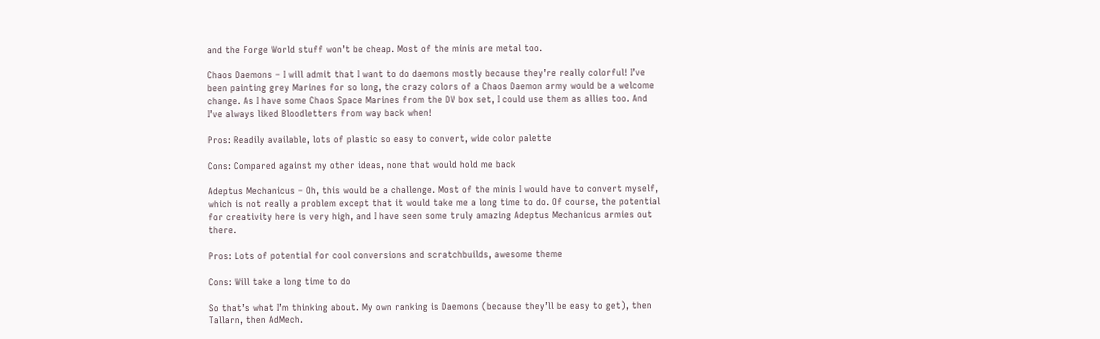and the Forge World stuff won’t be cheap. Most of the minis are metal too.

Chaos Daemons – I will admit that I want to do daemons mostly because they’re really colorful! I’ve been painting grey Marines for so long, the crazy colors of a Chaos Daemon army would be a welcome change. As I have some Chaos Space Marines from the DV box set, I could use them as allies too. And I’ve always liked Bloodletters from way back when!

Pros: Readily available, lots of plastic so easy to convert, wide color palette

Cons: Compared against my other ideas, none that would hold me back

Adeptus Mechanicus – Oh, this would be a challenge. Most of the minis I would have to convert myself, which is not really a problem except that it would take me a long time to do. Of course, the potential for creativity here is very high, and I have seen some truly amazing Adeptus Mechanicus armies out there.

Pros: Lots of potential for cool conversions and scratchbuilds, awesome theme

Cons: Will take a long time to do

So that’s what I’m thinking about. My own ranking is Daemons (because they’ll be easy to get), then Tallarn, then AdMech.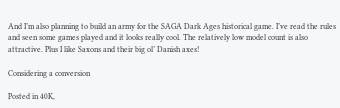And I’m also planning to build an army for the SAGA Dark Ages historical game. I’ve read the rules and seen some games played and it looks really cool. The relatively low model count is also attractive. Plus I like Saxons and their big ol’ Danish axes!

Considering a conversion

Posted in 40K,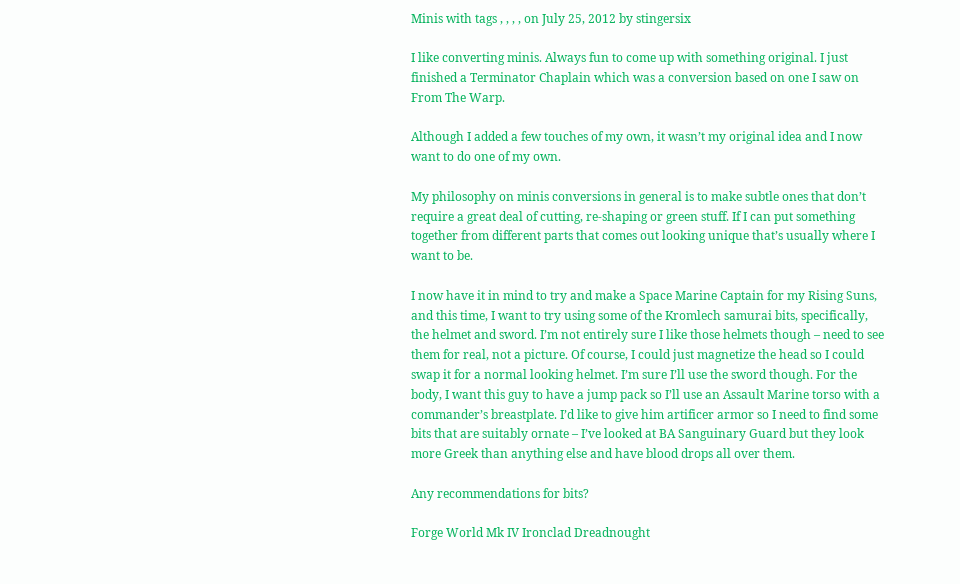Minis with tags , , , , on July 25, 2012 by stingersix

I like converting minis. Always fun to come up with something original. I just finished a Terminator Chaplain which was a conversion based on one I saw on From The Warp.

Although I added a few touches of my own, it wasn’t my original idea and I now want to do one of my own.

My philosophy on minis conversions in general is to make subtle ones that don’t require a great deal of cutting, re-shaping or green stuff. If I can put something together from different parts that comes out looking unique that’s usually where I want to be.

I now have it in mind to try and make a Space Marine Captain for my Rising Suns, and this time, I want to try using some of the Kromlech samurai bits, specifically, the helmet and sword. I’m not entirely sure I like those helmets though – need to see them for real, not a picture. Of course, I could just magnetize the head so I could swap it for a normal looking helmet. I’m sure I’ll use the sword though. For the body, I want this guy to have a jump pack so I’ll use an Assault Marine torso with a commander’s breastplate. I’d like to give him artificer armor so I need to find some bits that are suitably ornate – I’ve looked at BA Sanguinary Guard but they look more Greek than anything else and have blood drops all over them.

Any recommendations for bits?

Forge World Mk IV Ironclad Dreadnought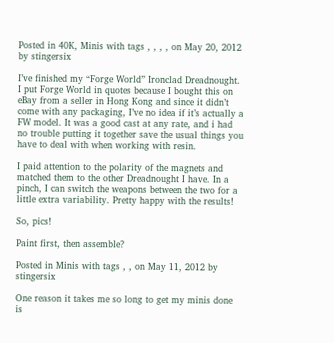Posted in 40K, Minis with tags , , , , on May 20, 2012 by stingersix

I’ve finished my “Forge World” Ironclad Dreadnought. I put Forge World in quotes because I bought this on eBay from a seller in Hong Kong and since it didn’t come with any packaging, I’ve no idea if it’s actually a FW model. It was a good cast at any rate, and i had no trouble putting it together save the usual things you have to deal with when working with resin.

I paid attention to the polarity of the magnets and matched them to the other Dreadnought I have. In a pinch, I can switch the weapons between the two for a little extra variability. Pretty happy with the results!

So, pics!

Paint first, then assemble?

Posted in Minis with tags , , on May 11, 2012 by stingersix

One reason it takes me so long to get my minis done is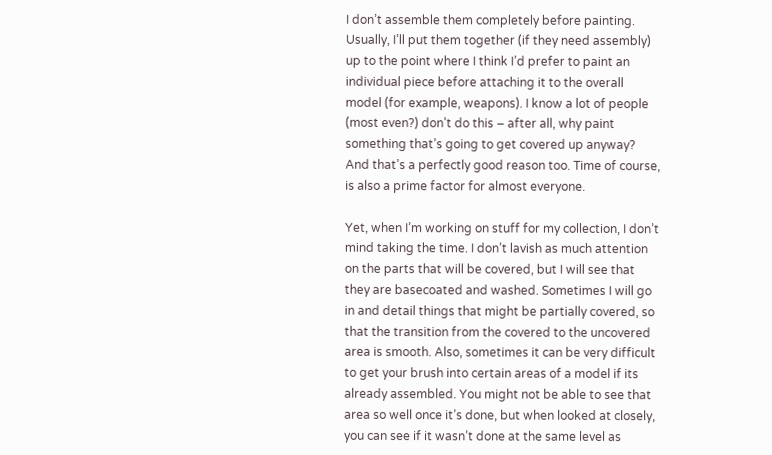I don’t assemble them completely before painting. Usually, I’ll put them together (if they need assembly) up to the point where I think I’d prefer to paint an individual piece before attaching it to the overall model (for example, weapons). I know a lot of people (most even?) don’t do this – after all, why paint something that’s going to get covered up anyway? And that’s a perfectly good reason too. Time of course, is also a prime factor for almost everyone.

Yet, when I’m working on stuff for my collection, I don’t mind taking the time. I don’t lavish as much attention on the parts that will be covered, but I will see that they are basecoated and washed. Sometimes I will go in and detail things that might be partially covered, so that the transition from the covered to the uncovered area is smooth. Also, sometimes it can be very difficult to get your brush into certain areas of a model if its already assembled. You might not be able to see that area so well once it’s done, but when looked at closely, you can see if it wasn’t done at the same level as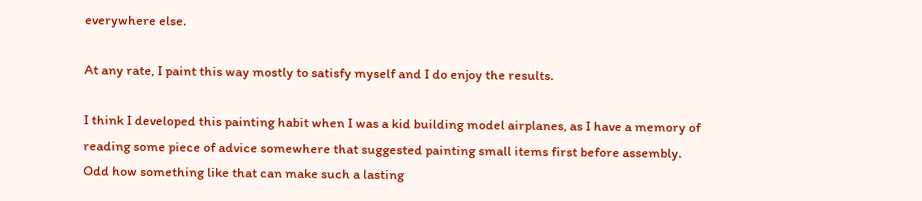everywhere else.

At any rate, I paint this way mostly to satisfy myself and I do enjoy the results.

I think I developed this painting habit when I was a kid building model airplanes, as I have a memory of reading some piece of advice somewhere that suggested painting small items first before assembly. Odd how something like that can make such a lasting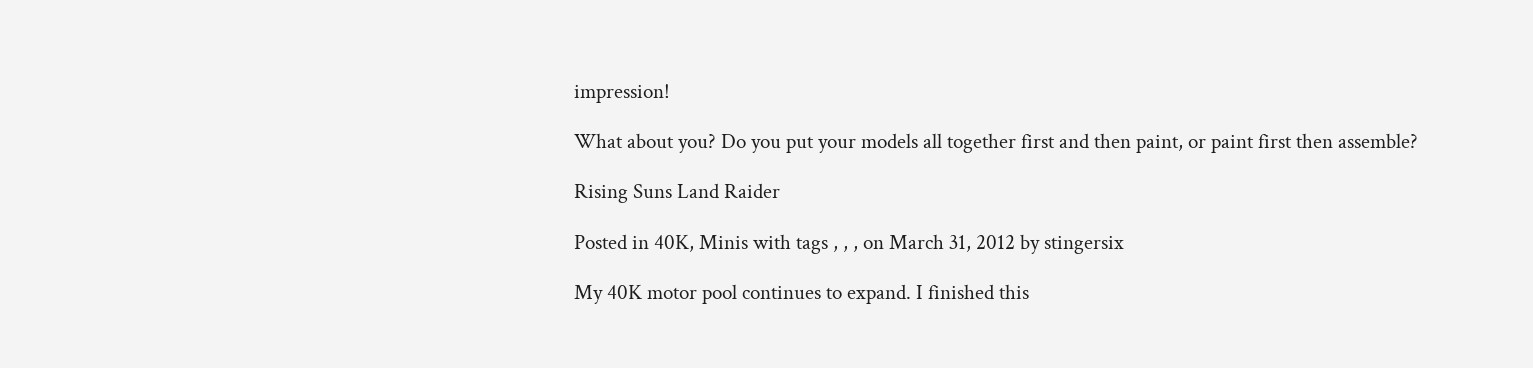impression!

What about you? Do you put your models all together first and then paint, or paint first then assemble?

Rising Suns Land Raider

Posted in 40K, Minis with tags , , , on March 31, 2012 by stingersix

My 40K motor pool continues to expand. I finished this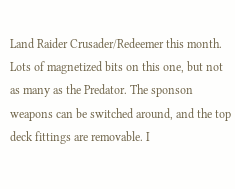Land Raider Crusader/Redeemer this month. Lots of magnetized bits on this one, but not as many as the Predator. The sponson weapons can be switched around, and the top deck fittings are removable. I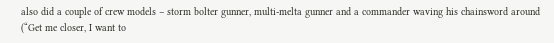also did a couple of crew models – storm bolter gunner, multi-melta gunner and a commander waving his chainsword around (“Get me closer, I want to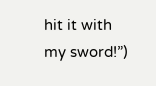hit it with my sword!”)